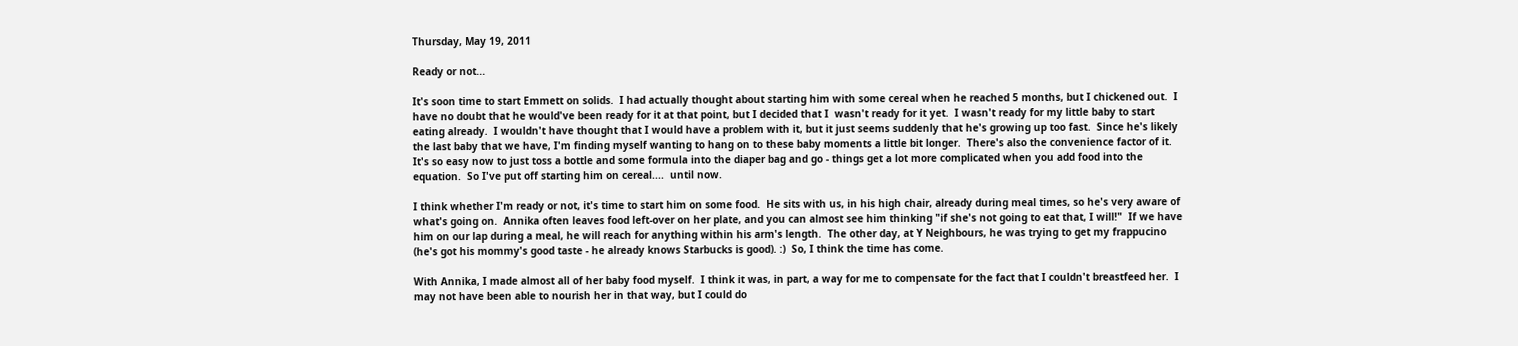Thursday, May 19, 2011

Ready or not...

It's soon time to start Emmett on solids.  I had actually thought about starting him with some cereal when he reached 5 months, but I chickened out.  I have no doubt that he would've been ready for it at that point, but I decided that I  wasn't ready for it yet.  I wasn't ready for my little baby to start eating already.  I wouldn't have thought that I would have a problem with it, but it just seems suddenly that he's growing up too fast.  Since he's likely the last baby that we have, I'm finding myself wanting to hang on to these baby moments a little bit longer.  There's also the convenience factor of it.  It's so easy now to just toss a bottle and some formula into the diaper bag and go - things get a lot more complicated when you add food into the equation.  So I've put off starting him on cereal....  until now.

I think whether I'm ready or not, it's time to start him on some food.  He sits with us, in his high chair, already during meal times, so he's very aware of what's going on.  Annika often leaves food left-over on her plate, and you can almost see him thinking "if she's not going to eat that, I will!"  If we have him on our lap during a meal, he will reach for anything within his arm's length.  The other day, at Y Neighbours, he was trying to get my frappucino (he's got his mommy's good taste - he already knows Starbucks is good). :)  So, I think the time has come.

With Annika, I made almost all of her baby food myself.  I think it was, in part, a way for me to compensate for the fact that I couldn't breastfeed her.  I may not have been able to nourish her in that way, but I could do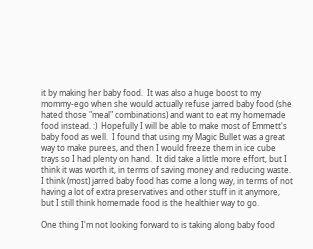it by making her baby food.  It was also a huge boost to my mommy-ego when she would actually refuse jarred baby food (she hated those "meal" combinations) and want to eat my homemade food instead. :)  Hopefully I will be able to make most of Emmett's baby food as well.  I found that using my Magic Bullet was a great way to make purees, and then I would freeze them in ice cube trays so I had plenty on hand.  It did take a little more effort, but I think it was worth it, in terms of saving money and reducing waste.  I think (most) jarred baby food has come a long way, in terms of not having a lot of extra preservatives and other stuff in it anymore, but I still think homemade food is the healthier way to go.

One thing I'm not looking forward to is taking along baby food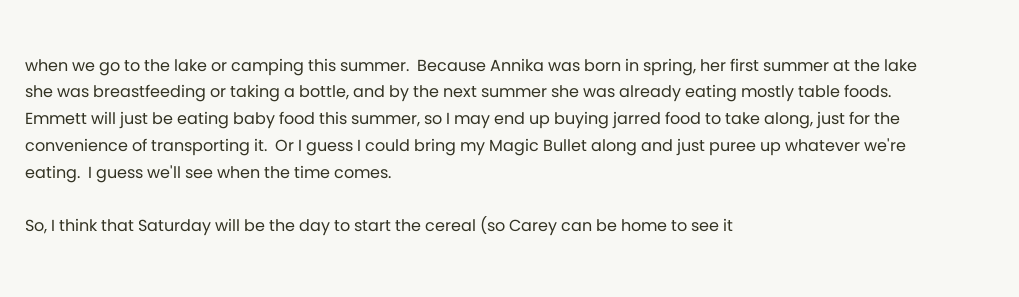when we go to the lake or camping this summer.  Because Annika was born in spring, her first summer at the lake she was breastfeeding or taking a bottle, and by the next summer she was already eating mostly table foods.  Emmett will just be eating baby food this summer, so I may end up buying jarred food to take along, just for the convenience of transporting it.  Or I guess I could bring my Magic Bullet along and just puree up whatever we're eating.  I guess we'll see when the time comes.

So, I think that Saturday will be the day to start the cereal (so Carey can be home to see it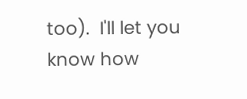too).  I'll let you know how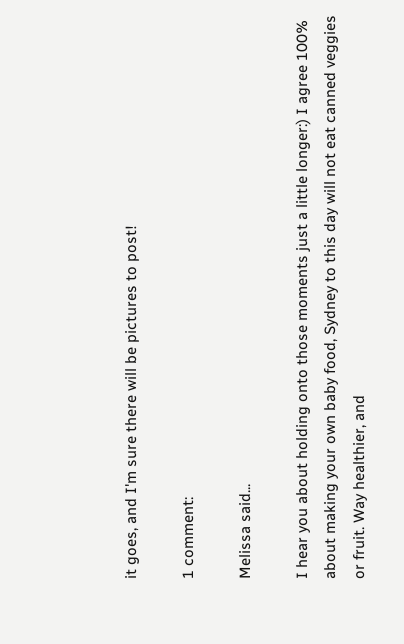it goes, and I'm sure there will be pictures to post!

1 comment:

Melissa said...

I hear you about holding onto those moments just a little longer:) I agree 100% about making your own baby food, Sydney to this day will not eat canned veggies or fruit. Way healthier, and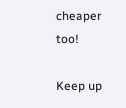cheaper too!

Keep up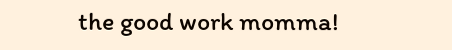the good work momma!